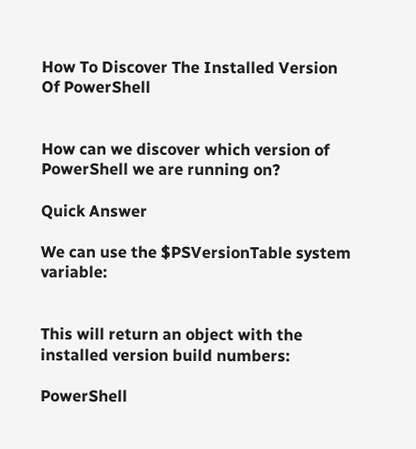How To Discover The Installed Version Of PowerShell


How can we discover which version of PowerShell we are running on?

Quick Answer

We can use the $PSVersionTable system variable:


This will return an object with the installed version build numbers:

PowerShell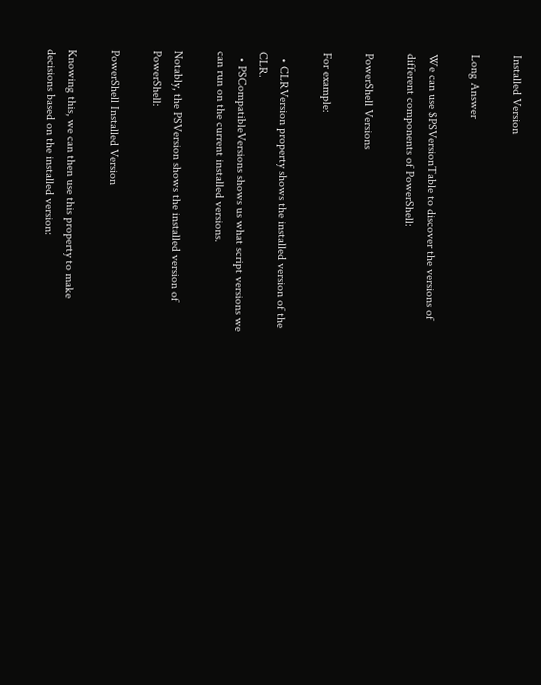Installed Version

Long Answer

We can use $PSVersionTable to discover the versions of different components of PowerShell:

PowerShell Versions

For example:

  • CLRVersion property shows the installed version of the CLR.
  • PSCompatibleVersions shows us what script versions we can run on the current installed versions.

Notably, the PSVersion shows the installed version of PowerShell:

PowerShell Installed Version

Knowing this, we can then use this property to make decisions based on the installed version: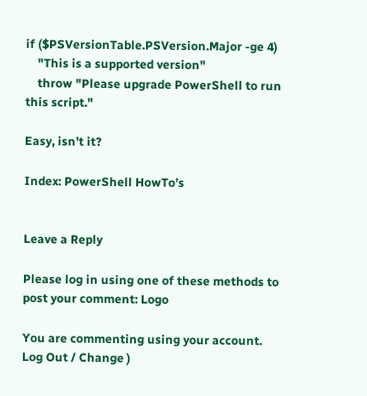if ($PSVersionTable.PSVersion.Major -ge 4)
    "This is a supported version"
    throw "Please upgrade PowerShell to run this script."

Easy, isn’t it?

Index: PowerShell HowTo’s


Leave a Reply

Please log in using one of these methods to post your comment: Logo

You are commenting using your account. Log Out / Change )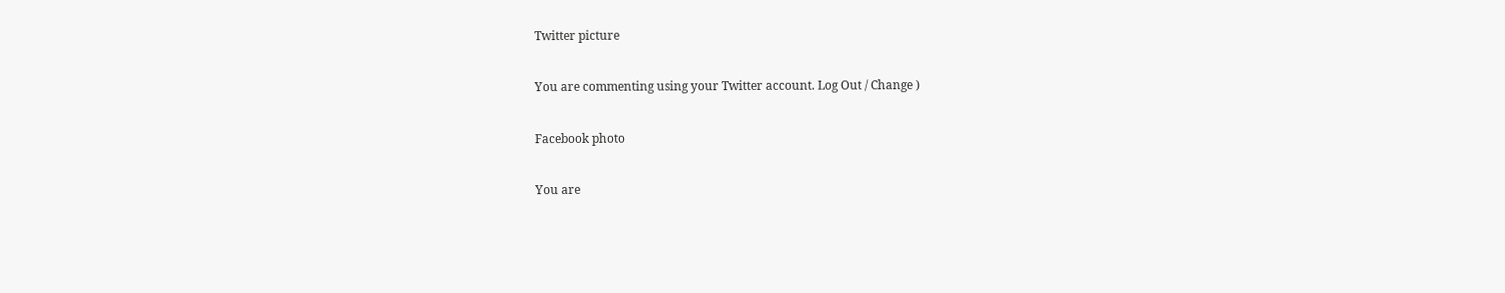Twitter picture

You are commenting using your Twitter account. Log Out / Change )

Facebook photo

You are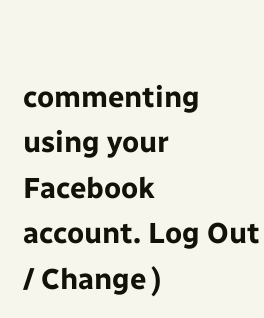commenting using your Facebook account. Log Out / Change )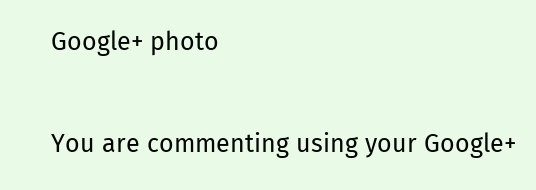Google+ photo

You are commenting using your Google+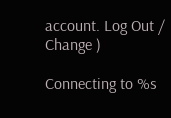account. Log Out / Change )

Connecting to %s